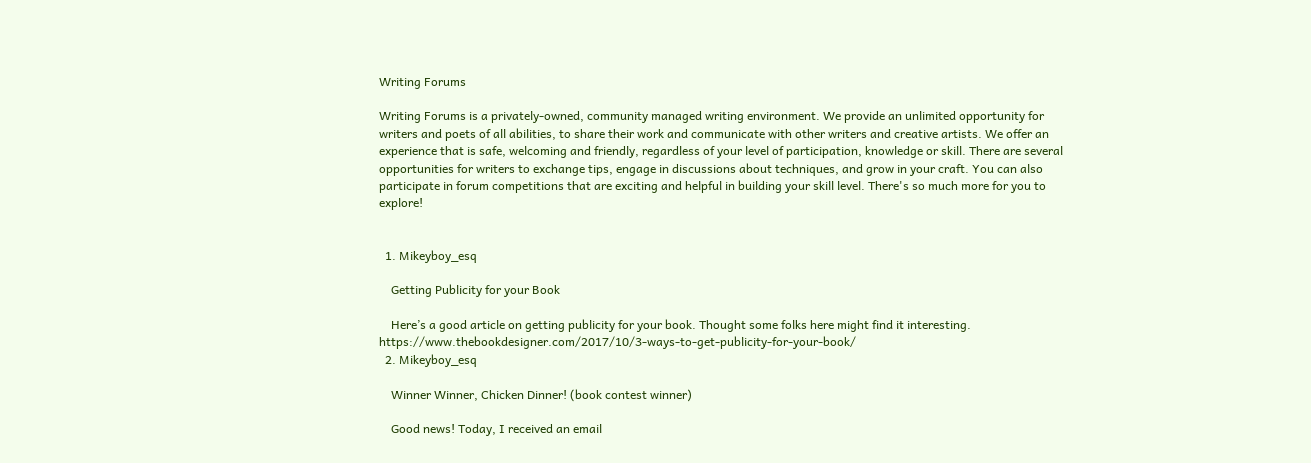Writing Forums

Writing Forums is a privately-owned, community managed writing environment. We provide an unlimited opportunity for writers and poets of all abilities, to share their work and communicate with other writers and creative artists. We offer an experience that is safe, welcoming and friendly, regardless of your level of participation, knowledge or skill. There are several opportunities for writers to exchange tips, engage in discussions about techniques, and grow in your craft. You can also participate in forum competitions that are exciting and helpful in building your skill level. There's so much more for you to explore!


  1. Mikeyboy_esq

    Getting Publicity for your Book

    Here’s a good article on getting publicity for your book. Thought some folks here might find it interesting. https://www.thebookdesigner.com/2017/10/3-ways-to-get-publicity-for-your-book/
  2. Mikeyboy_esq

    Winner Winner, Chicken Dinner! (book contest winner)

    Good news! Today, I received an email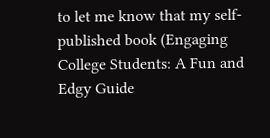to let me know that my self-published book (Engaging College Students: A Fun and Edgy Guide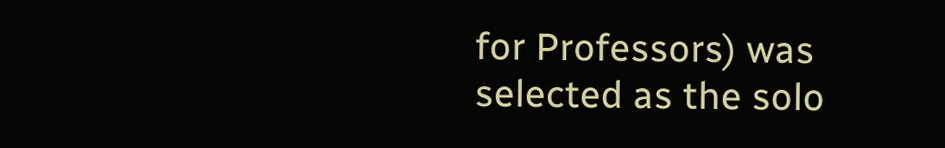for Professors) was selected as the solo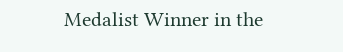Medalist Winner in the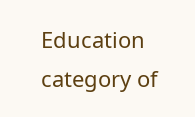Education category of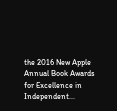the 2016 New Apple Annual Book Awards for Excellence in Independent...